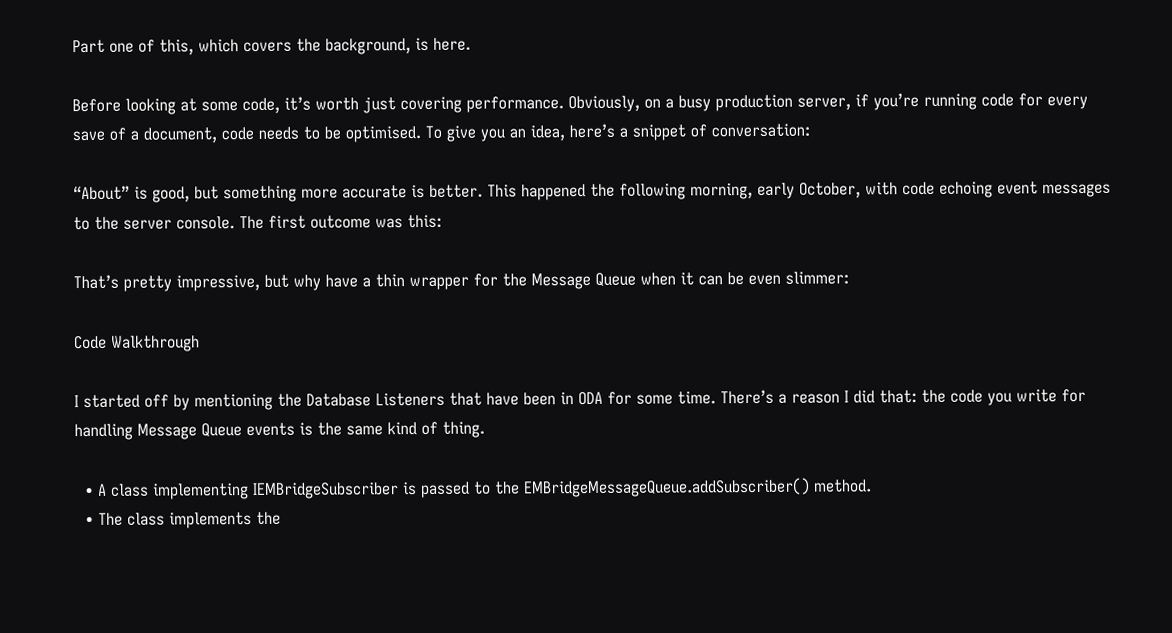Part one of this, which covers the background, is here.

Before looking at some code, it’s worth just covering performance. Obviously, on a busy production server, if you’re running code for every save of a document, code needs to be optimised. To give you an idea, here’s a snippet of conversation:

“About” is good, but something more accurate is better. This happened the following morning, early October, with code echoing event messages to the server console. The first outcome was this:

That’s pretty impressive, but why have a thin wrapper for the Message Queue when it can be even slimmer:

Code Walkthrough

I started off by mentioning the Database Listeners that have been in ODA for some time. There’s a reason I did that: the code you write for handling Message Queue events is the same kind of thing.

  • A class implementing IEMBridgeSubscriber is passed to the EMBridgeMessageQueue.addSubscriber() method.
  • The class implements the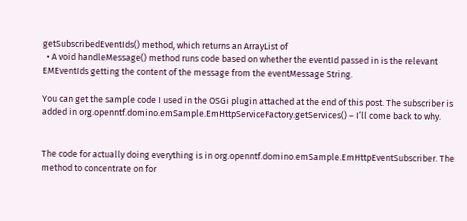getSubscribedEventIds() method, which returns an ArrayList of
  • A void handleMessage() method runs code based on whether the eventId passed in is the relevant EMEventIds getting the content of the message from the eventMessage String.

You can get the sample code I used in the OSGi plugin attached at the end of this post. The subscriber is added in org.openntf.domino.emSample.EmHttpServiceFactory.getServices() – I’ll come back to why.


The code for actually doing everything is in org.openntf.domino.emSample.EmHttpEventSubscriber. The method to concentrate on for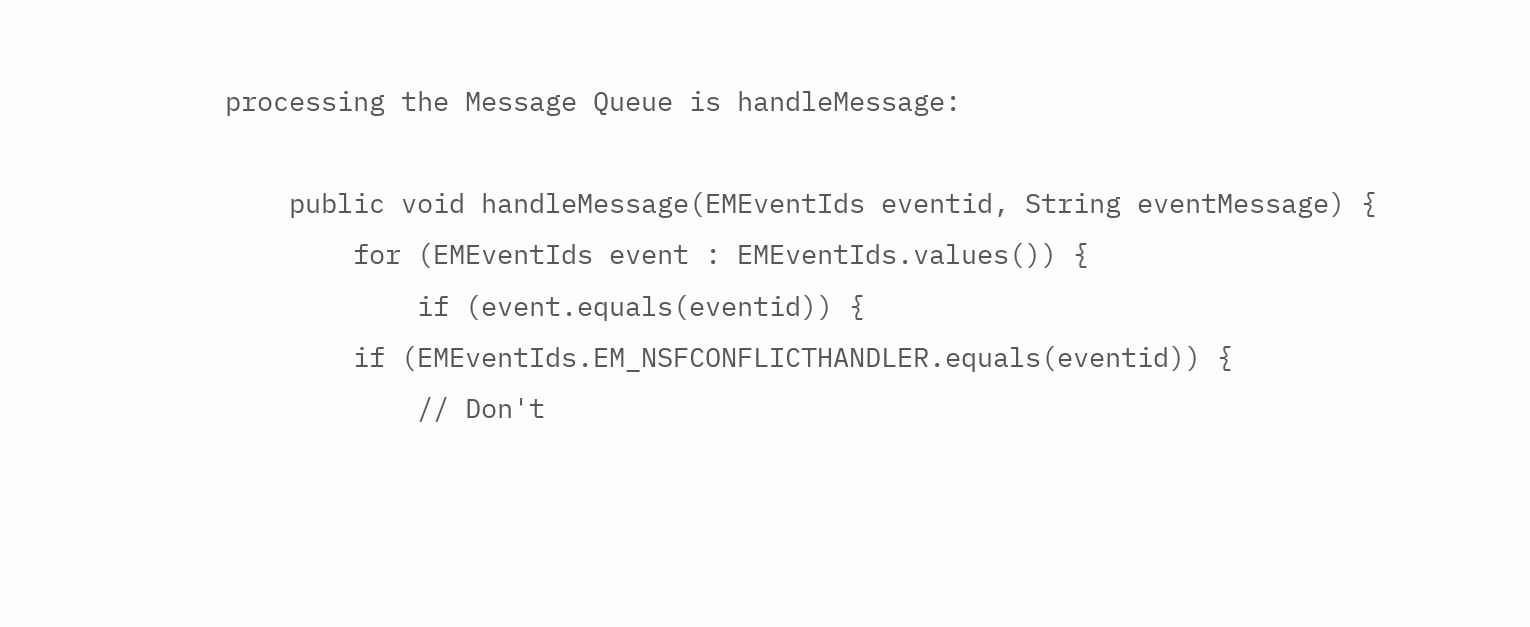processing the Message Queue is handleMessage:

    public void handleMessage(EMEventIds eventid, String eventMessage) {
        for (EMEventIds event : EMEventIds.values()) {
            if (event.equals(eventid)) {
        if (EMEventIds.EM_NSFCONFLICTHANDLER.equals(eventid)) {
            // Don't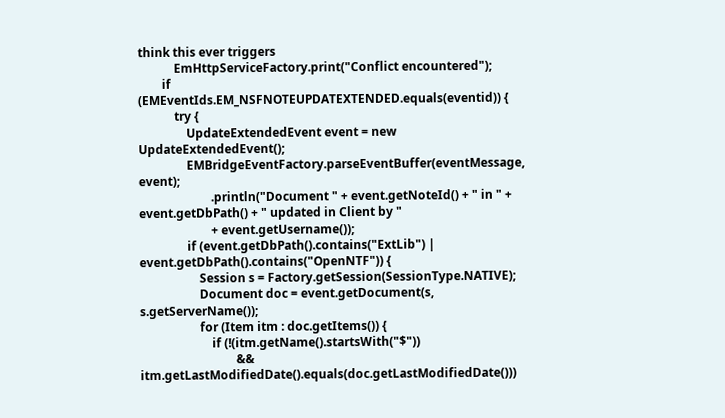think this ever triggers
            EmHttpServiceFactory.print("Conflict encountered");
        if (EMEventIds.EM_NSFNOTEUPDATEXTENDED.equals(eventid)) {
            try {
                UpdateExtendedEvent event = new UpdateExtendedEvent();
                EMBridgeEventFactory.parseEventBuffer(eventMessage, event);
                        .println("Document " + event.getNoteId() + " in " + event.getDbPath() + " updated in Client by "
                        + event.getUsername());
                if (event.getDbPath().contains("ExtLib") | event.getDbPath().contains("OpenNTF")) {
                    Session s = Factory.getSession(SessionType.NATIVE);
                    Document doc = event.getDocument(s, s.getServerName());
                    for (Item itm : doc.getItems()) {
                        if (!(itm.getName().startsWith("$"))
                                && itm.getLastModifiedDate().equals(doc.getLastModifiedDate()))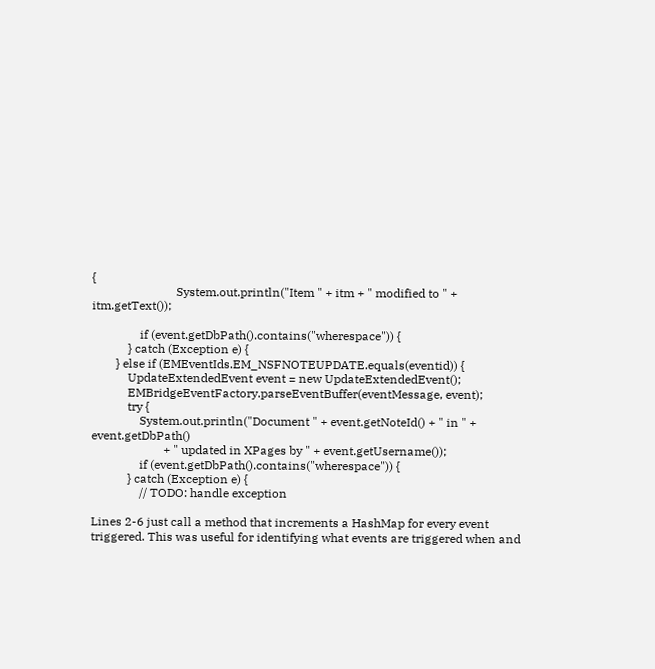{
                            System.out.println("Item " + itm + " modified to " + itm.getText());

                if (event.getDbPath().contains("wherespace")) {
            } catch (Exception e) {
        } else if (EMEventIds.EM_NSFNOTEUPDATE.equals(eventid)) {
            UpdateExtendedEvent event = new UpdateExtendedEvent();
            EMBridgeEventFactory.parseEventBuffer(eventMessage, event);
            try {
                System.out.println("Document " + event.getNoteId() + " in " + event.getDbPath()
                        + " updated in XPages by " + event.getUsername());
                if (event.getDbPath().contains("wherespace")) {
            } catch (Exception e) {
                // TODO: handle exception

Lines 2-6 just call a method that increments a HashMap for every event triggered. This was useful for identifying what events are triggered when and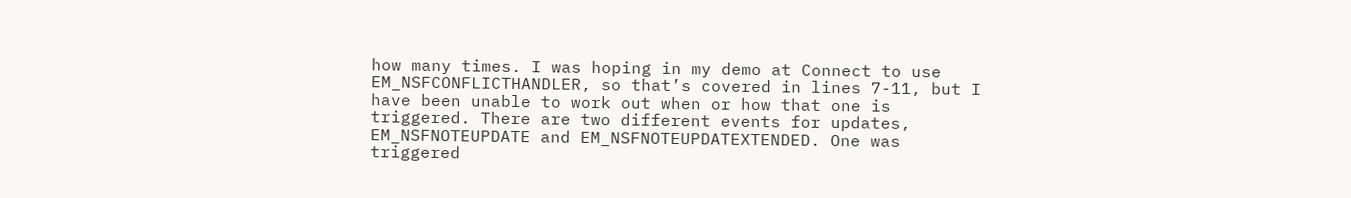how many times. I was hoping in my demo at Connect to use EM_NSFCONFLICTHANDLER, so that’s covered in lines 7-11, but I have been unable to work out when or how that one is triggered. There are two different events for updates, EM_NSFNOTEUPDATE and EM_NSFNOTEUPDATEXTENDED. One was triggered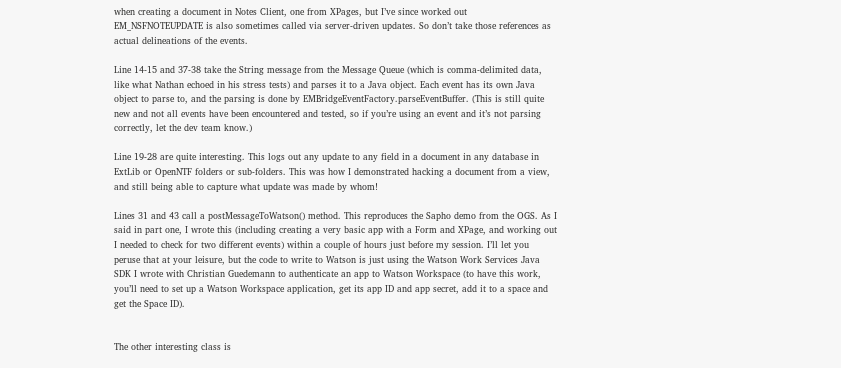when creating a document in Notes Client, one from XPages, but I’ve since worked out EM_NSFNOTEUPDATE is also sometimes called via server-driven updates. So don’t take those references as actual delineations of the events.

Line 14-15 and 37-38 take the String message from the Message Queue (which is comma-delimited data, like what Nathan echoed in his stress tests) and parses it to a Java object. Each event has its own Java object to parse to, and the parsing is done by EMBridgeEventFactory.parseEventBuffer. (This is still quite new and not all events have been encountered and tested, so if you’re using an event and it’s not parsing correctly, let the dev team know.)

Line 19-28 are quite interesting. This logs out any update to any field in a document in any database in ExtLib or OpenNTF folders or sub-folders. This was how I demonstrated hacking a document from a view, and still being able to capture what update was made by whom!

Lines 31 and 43 call a postMessageToWatson() method. This reproduces the Sapho demo from the OGS. As I said in part one, I wrote this (including creating a very basic app with a Form and XPage, and working out I needed to check for two different events) within a couple of hours just before my session. I’ll let you peruse that at your leisure, but the code to write to Watson is just using the Watson Work Services Java SDK I wrote with Christian Guedemann to authenticate an app to Watson Workspace (to have this work, you’ll need to set up a Watson Workspace application, get its app ID and app secret, add it to a space and get the Space ID).


The other interesting class is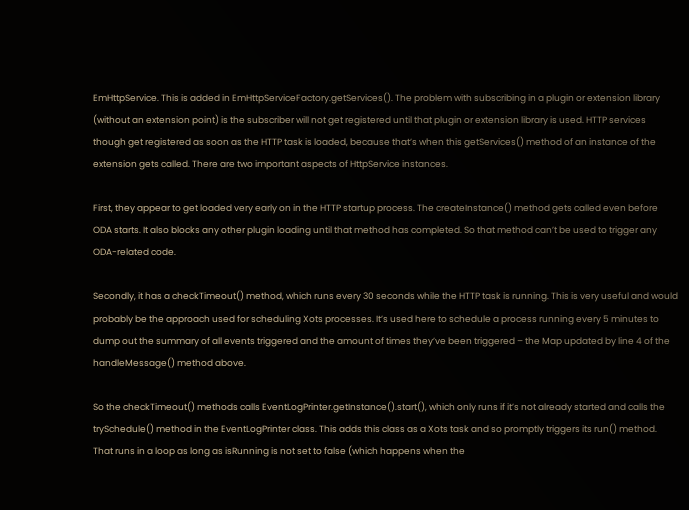EmHttpService. This is added in EmHttpServiceFactory.getServices(). The problem with subscribing in a plugin or extension library (without an extension point) is the subscriber will not get registered until that plugin or extension library is used. HTTP services though get registered as soon as the HTTP task is loaded, because that’s when this getServices() method of an instance of the extension gets called. There are two important aspects of HttpService instances.

First, they appear to get loaded very early on in the HTTP startup process. The createInstance() method gets called even before ODA starts. It also blocks any other plugin loading until that method has completed. So that method can’t be used to trigger any ODA-related code.

Secondly, it has a checkTimeout() method, which runs every 30 seconds while the HTTP task is running. This is very useful and would probably be the approach used for scheduling Xots processes. It’s used here to schedule a process running every 5 minutes to dump out the summary of all events triggered and the amount of times they’ve been triggered – the Map updated by line 4 of the handleMessage() method above.

So the checkTimeout() methods calls EventLogPrinter.getInstance().start(), which only runs if it’s not already started and calls the trySchedule() method in the EventLogPrinter class. This adds this class as a Xots task and so promptly triggers its run() method. That runs in a loop as long as isRunning is not set to false (which happens when the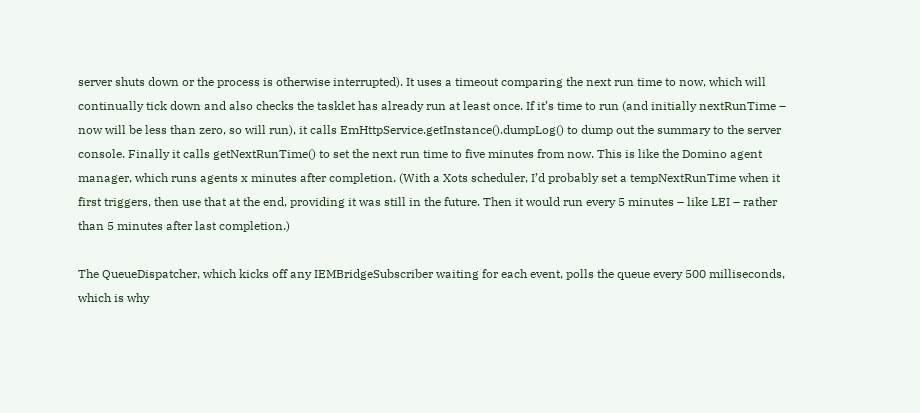server shuts down or the process is otherwise interrupted). It uses a timeout comparing the next run time to now, which will continually tick down and also checks the tasklet has already run at least once. If it’s time to run (and initially nextRunTime – now will be less than zero, so will run), it calls EmHttpService.getInstance().dumpLog() to dump out the summary to the server console. Finally it calls getNextRunTime() to set the next run time to five minutes from now. This is like the Domino agent manager, which runs agents x minutes after completion. (With a Xots scheduler, I’d probably set a tempNextRunTime when it first triggers, then use that at the end, providing it was still in the future. Then it would run every 5 minutes – like LEI – rather than 5 minutes after last completion.)

The QueueDispatcher, which kicks off any IEMBridgeSubscriber waiting for each event, polls the queue every 500 milliseconds, which is why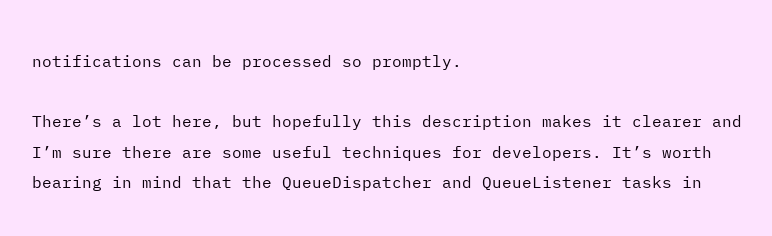notifications can be processed so promptly.

There’s a lot here, but hopefully this description makes it clearer and I’m sure there are some useful techniques for developers. It’s worth bearing in mind that the QueueDispatcher and QueueListener tasks in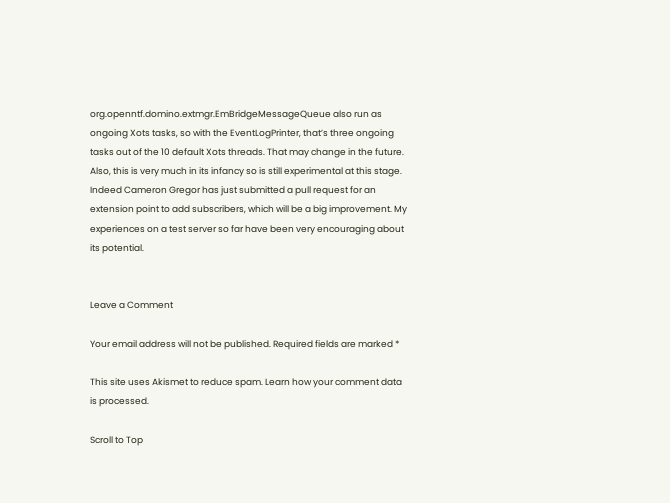org.openntf.domino.extmgr.EmBridgeMessageQueue also run as ongoing Xots tasks, so with the EventLogPrinter, that’s three ongoing tasks out of the 10 default Xots threads. That may change in the future. Also, this is very much in its infancy so is still experimental at this stage. Indeed Cameron Gregor has just submitted a pull request for an extension point to add subscribers, which will be a big improvement. My experiences on a test server so far have been very encouraging about its potential.


Leave a Comment

Your email address will not be published. Required fields are marked *

This site uses Akismet to reduce spam. Learn how your comment data is processed.

Scroll to Top